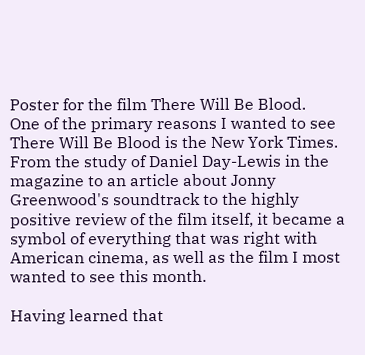Poster for the film There Will Be Blood.
One of the primary reasons I wanted to see There Will Be Blood is the New York Times. From the study of Daniel Day-Lewis in the magazine to an article about Jonny Greenwood's soundtrack to the highly positive review of the film itself, it became a symbol of everything that was right with American cinema, as well as the film I most wanted to see this month.

Having learned that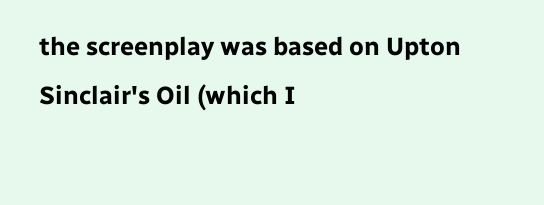the screenplay was based on Upton Sinclair's Oil (which I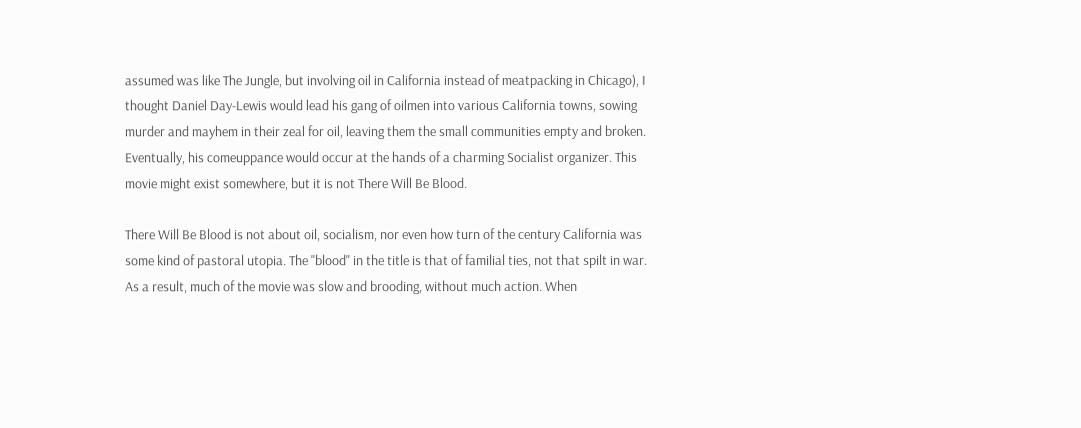assumed was like The Jungle, but involving oil in California instead of meatpacking in Chicago), I thought Daniel Day-Lewis would lead his gang of oilmen into various California towns, sowing murder and mayhem in their zeal for oil, leaving them the small communities empty and broken. Eventually, his comeuppance would occur at the hands of a charming Socialist organizer. This movie might exist somewhere, but it is not There Will Be Blood.

There Will Be Blood is not about oil, socialism, nor even how turn of the century California was some kind of pastoral utopia. The "blood" in the title is that of familial ties, not that spilt in war. As a result, much of the movie was slow and brooding, without much action. When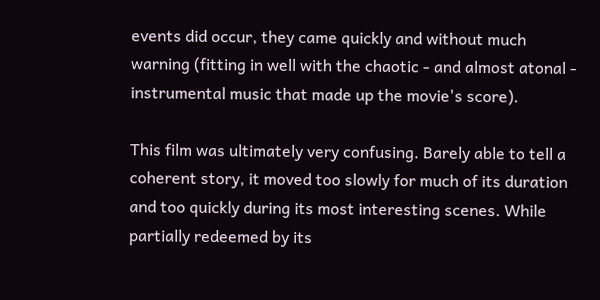events did occur, they came quickly and without much warning (fitting in well with the chaotic - and almost atonal - instrumental music that made up the movie's score).

This film was ultimately very confusing. Barely able to tell a coherent story, it moved too slowly for much of its duration and too quickly during its most interesting scenes. While partially redeemed by its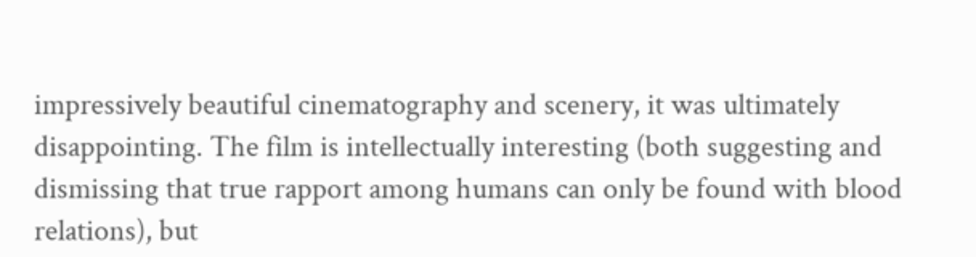impressively beautiful cinematography and scenery, it was ultimately disappointing. The film is intellectually interesting (both suggesting and dismissing that true rapport among humans can only be found with blood relations), but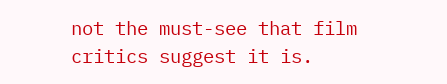not the must-see that film critics suggest it is.